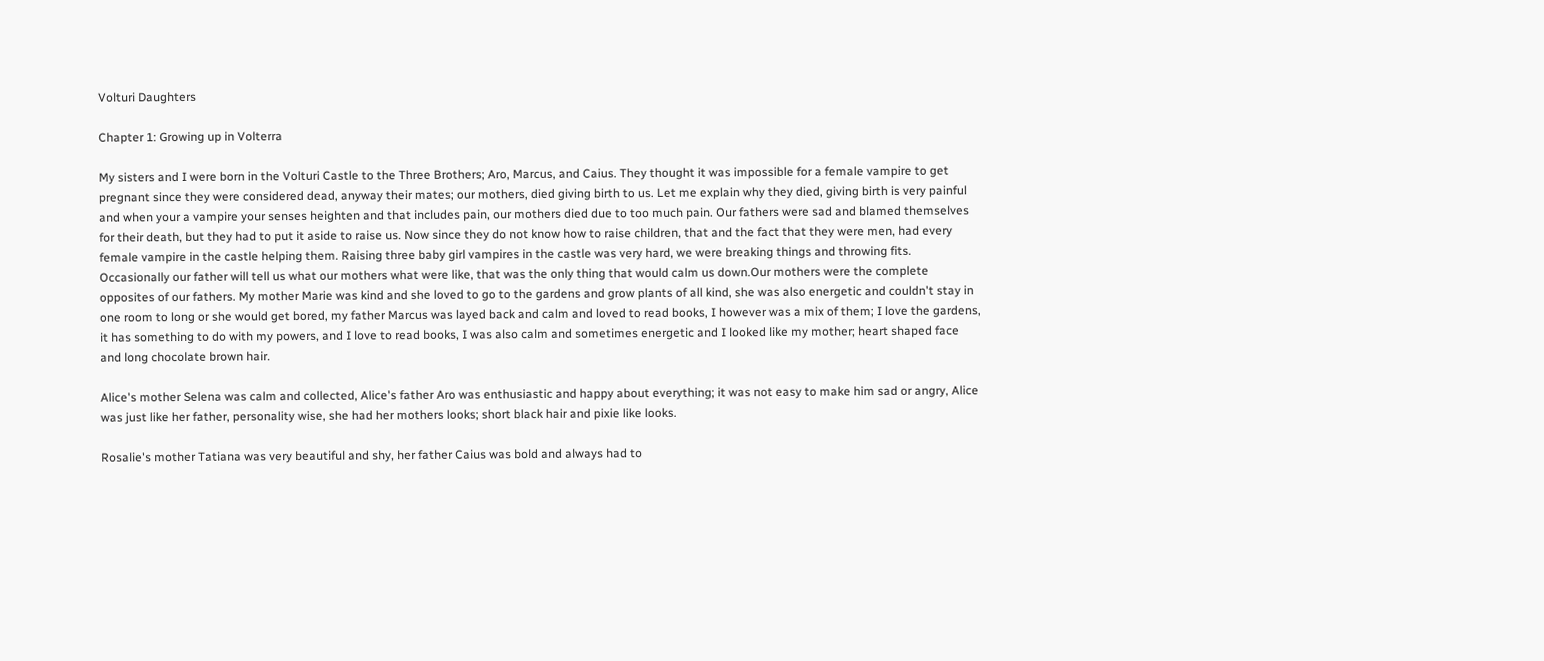Volturi Daughters

Chapter 1: Growing up in Volterra

My sisters and I were born in the Volturi Castle to the Three Brothers; Aro, Marcus, and Caius. They thought it was impossible for a female vampire to get pregnant since they were considered dead, anyway their mates; our mothers, died giving birth to us. Let me explain why they died, giving birth is very painful and when your a vampire your senses heighten and that includes pain, our mothers died due to too much pain. Our fathers were sad and blamed themselves for their death, but they had to put it aside to raise us. Now since they do not know how to raise children, that and the fact that they were men, had every female vampire in the castle helping them. Raising three baby girl vampires in the castle was very hard, we were breaking things and throwing fits. Occasionally our father will tell us what our mothers what were like, that was the only thing that would calm us down.Our mothers were the complete opposites of our fathers. My mother Marie was kind and she loved to go to the gardens and grow plants of all kind, she was also energetic and couldn't stay in one room to long or she would get bored, my father Marcus was layed back and calm and loved to read books, I however was a mix of them; I love the gardens, it has something to do with my powers, and I love to read books, I was also calm and sometimes energetic and I looked like my mother; heart shaped face and long chocolate brown hair.

Alice's mother Selena was calm and collected, Alice's father Aro was enthusiastic and happy about everything; it was not easy to make him sad or angry, Alice was just like her father, personality wise, she had her mothers looks; short black hair and pixie like looks.

Rosalie's mother Tatiana was very beautiful and shy, her father Caius was bold and always had to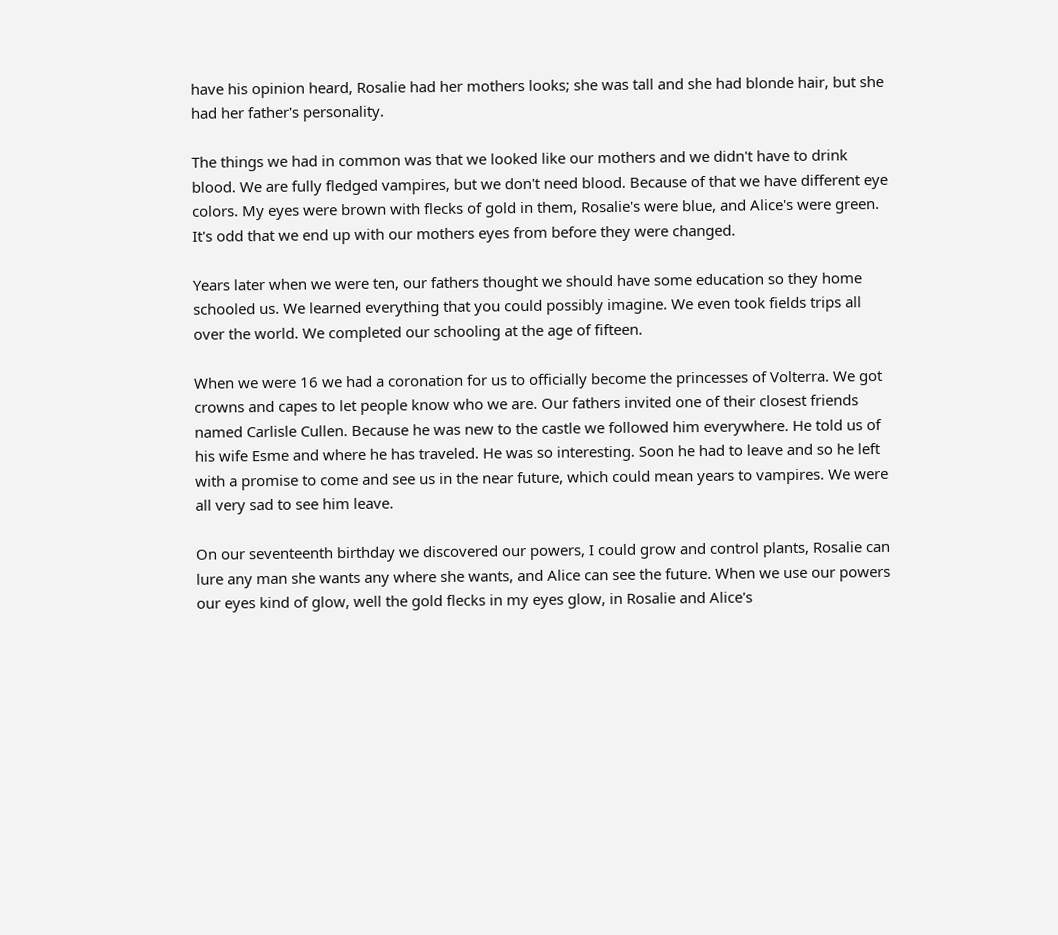have his opinion heard, Rosalie had her mothers looks; she was tall and she had blonde hair, but she had her father's personality.

The things we had in common was that we looked like our mothers and we didn't have to drink blood. We are fully fledged vampires, but we don't need blood. Because of that we have different eye colors. My eyes were brown with flecks of gold in them, Rosalie's were blue, and Alice's were green. It's odd that we end up with our mothers eyes from before they were changed.

Years later when we were ten, our fathers thought we should have some education so they home schooled us. We learned everything that you could possibly imagine. We even took fields trips all over the world. We completed our schooling at the age of fifteen.

When we were 16 we had a coronation for us to officially become the princesses of Volterra. We got crowns and capes to let people know who we are. Our fathers invited one of their closest friends named Carlisle Cullen. Because he was new to the castle we followed him everywhere. He told us of his wife Esme and where he has traveled. He was so interesting. Soon he had to leave and so he left with a promise to come and see us in the near future, which could mean years to vampires. We were all very sad to see him leave.

On our seventeenth birthday we discovered our powers, I could grow and control plants, Rosalie can lure any man she wants any where she wants, and Alice can see the future. When we use our powers our eyes kind of glow, well the gold flecks in my eyes glow, in Rosalie and Alice's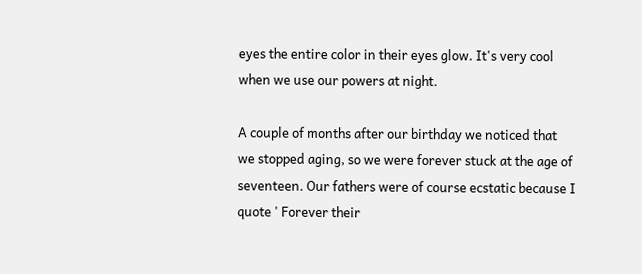eyes the entire color in their eyes glow. It's very cool when we use our powers at night.

A couple of months after our birthday we noticed that we stopped aging, so we were forever stuck at the age of seventeen. Our fathers were of course ecstatic because I quote ' Forever their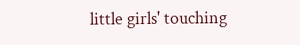little girls' touching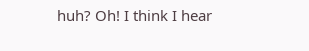huh? Oh! I think I hear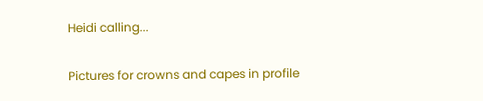Heidi calling...

Pictures for crowns and capes in profile